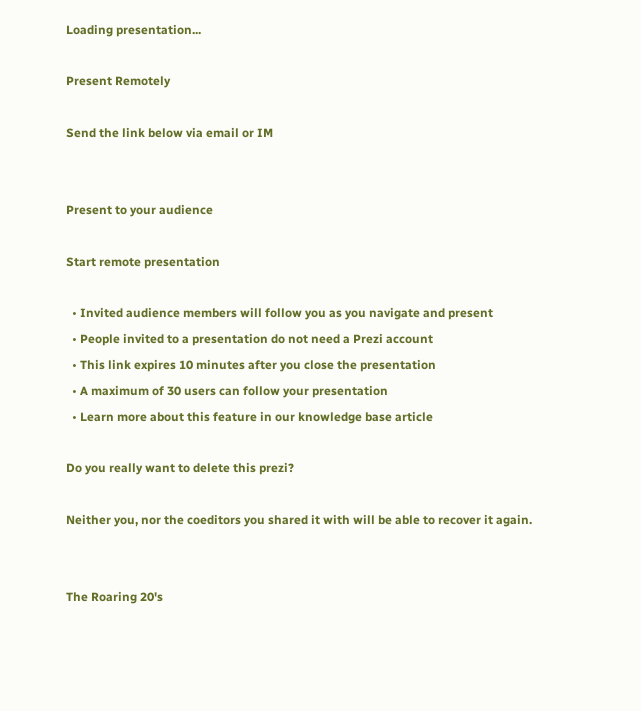Loading presentation...

Present Remotely

Send the link below via email or IM


Present to your audience

Start remote presentation

  • Invited audience members will follow you as you navigate and present
  • People invited to a presentation do not need a Prezi account
  • This link expires 10 minutes after you close the presentation
  • A maximum of 30 users can follow your presentation
  • Learn more about this feature in our knowledge base article

Do you really want to delete this prezi?

Neither you, nor the coeditors you shared it with will be able to recover it again.


The Roaring 20's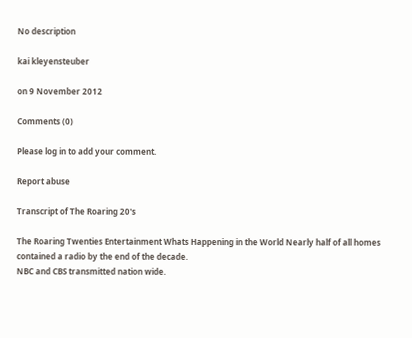No description

kai kleyensteuber

on 9 November 2012

Comments (0)

Please log in to add your comment.

Report abuse

Transcript of The Roaring 20's

The Roaring Twenties Entertainment Whats Happening in the World Nearly half of all homes contained a radio by the end of the decade.
NBC and CBS transmitted nation wide.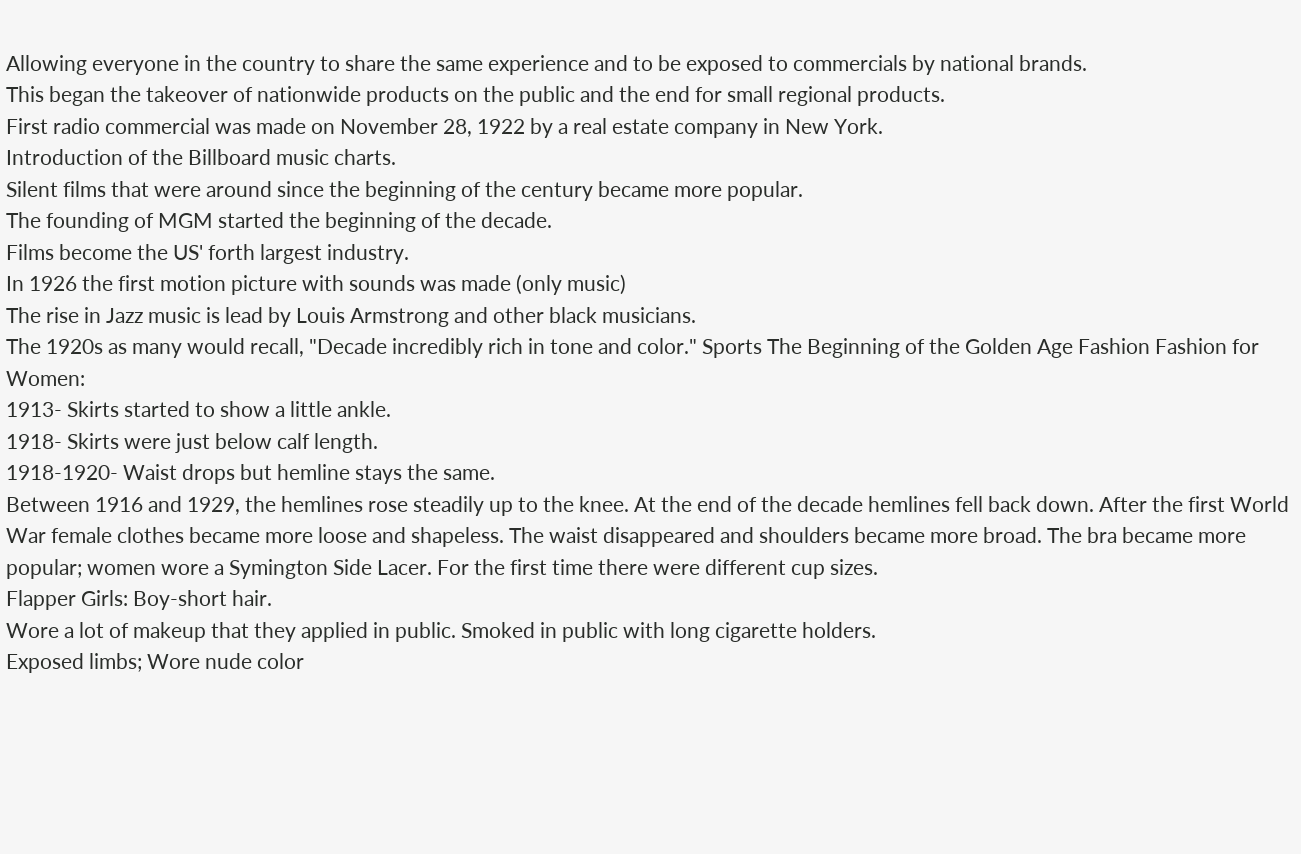Allowing everyone in the country to share the same experience and to be exposed to commercials by national brands.
This began the takeover of nationwide products on the public and the end for small regional products.
First radio commercial was made on November 28, 1922 by a real estate company in New York.
Introduction of the Billboard music charts.
Silent films that were around since the beginning of the century became more popular.
The founding of MGM started the beginning of the decade.
Films become the US' forth largest industry.
In 1926 the first motion picture with sounds was made (only music)
The rise in Jazz music is lead by Louis Armstrong and other black musicians.
The 1920s as many would recall, "Decade incredibly rich in tone and color." Sports The Beginning of the Golden Age Fashion Fashion for Women:
1913- Skirts started to show a little ankle.
1918- Skirts were just below calf length.
1918-1920- Waist drops but hemline stays the same.
Between 1916 and 1929, the hemlines rose steadily up to the knee. At the end of the decade hemlines fell back down. After the first World War female clothes became more loose and shapeless. The waist disappeared and shoulders became more broad. The bra became more popular; women wore a Symington Side Lacer. For the first time there were different cup sizes.
Flapper Girls: Boy-short hair.
Wore a lot of makeup that they applied in public. Smoked in public with long cigarette holders.
Exposed limbs; Wore nude color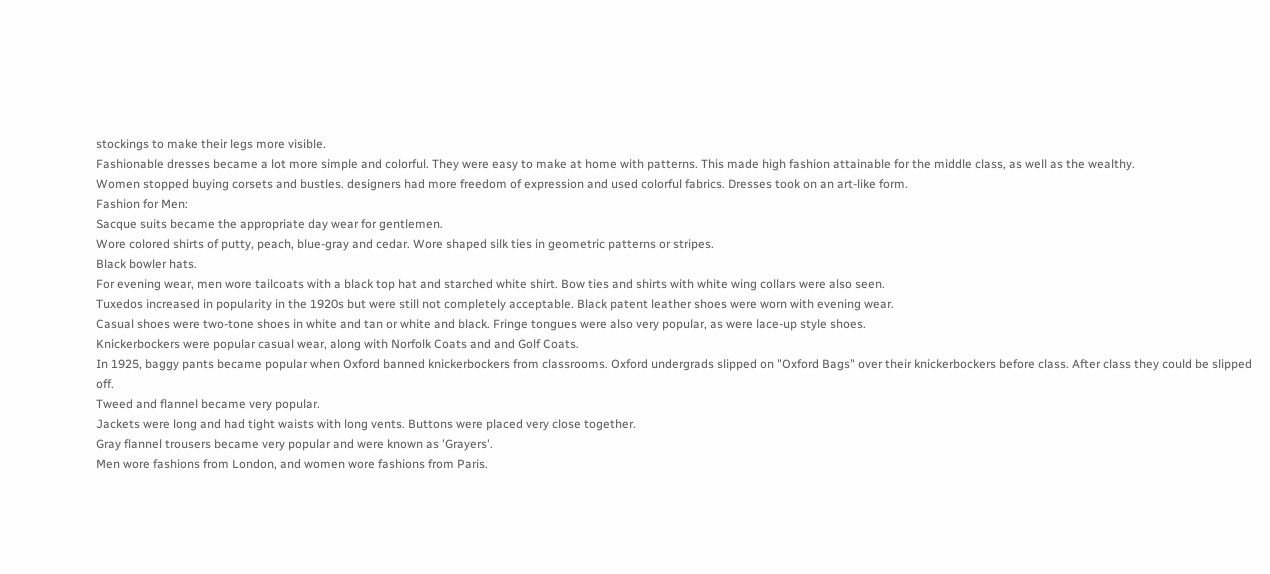stockings to make their legs more visible.
Fashionable dresses became a lot more simple and colorful. They were easy to make at home with patterns. This made high fashion attainable for the middle class, as well as the wealthy.
Women stopped buying corsets and bustles. designers had more freedom of expression and used colorful fabrics. Dresses took on an art-like form.
Fashion for Men:
Sacque suits became the appropriate day wear for gentlemen.
Wore colored shirts of putty, peach, blue-gray and cedar. Wore shaped silk ties in geometric patterns or stripes.
Black bowler hats.
For evening wear, men wore tailcoats with a black top hat and starched white shirt. Bow ties and shirts with white wing collars were also seen.
Tuxedos increased in popularity in the 1920s but were still not completely acceptable. Black patent leather shoes were worn with evening wear.
Casual shoes were two-tone shoes in white and tan or white and black. Fringe tongues were also very popular, as were lace-up style shoes.
Knickerbockers were popular casual wear, along with Norfolk Coats and and Golf Coats.
In 1925, baggy pants became popular when Oxford banned knickerbockers from classrooms. Oxford undergrads slipped on "Oxford Bags" over their knickerbockers before class. After class they could be slipped off.
Tweed and flannel became very popular.
Jackets were long and had tight waists with long vents. Buttons were placed very close together.
Gray flannel trousers became very popular and were known as 'Grayers'.
Men wore fashions from London, and women wore fashions from Paris.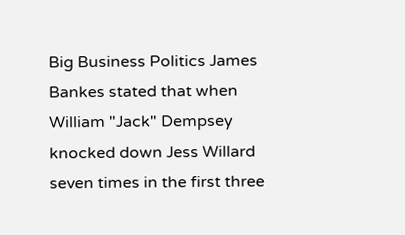Big Business Politics James Bankes stated that when William "Jack" Dempsey knocked down Jess Willard seven times in the first three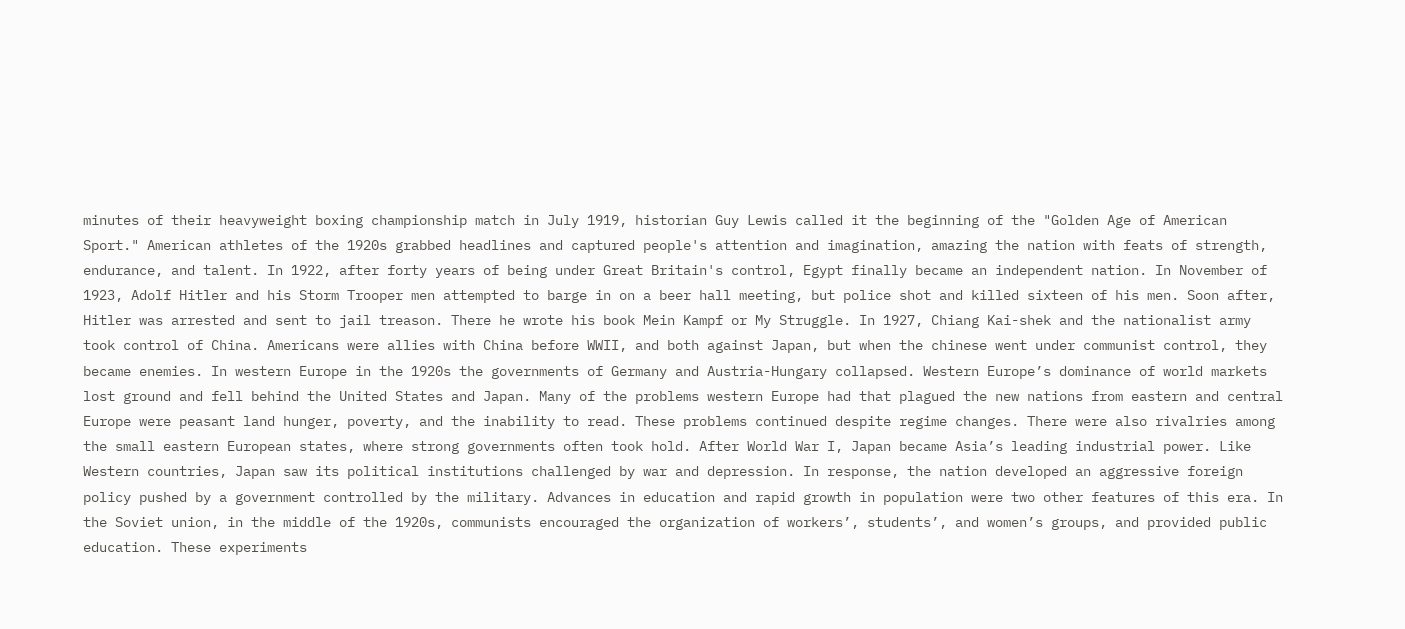minutes of their heavyweight boxing championship match in July 1919, historian Guy Lewis called it the beginning of the "Golden Age of American Sport." American athletes of the 1920s grabbed headlines and captured people's attention and imagination, amazing the nation with feats of strength, endurance, and talent. In 1922, after forty years of being under Great Britain's control, Egypt finally became an independent nation. In November of 1923, Adolf Hitler and his Storm Trooper men attempted to barge in on a beer hall meeting, but police shot and killed sixteen of his men. Soon after, Hitler was arrested and sent to jail treason. There he wrote his book Mein Kampf or My Struggle. In 1927, Chiang Kai-shek and the nationalist army took control of China. Americans were allies with China before WWII, and both against Japan, but when the chinese went under communist control, they became enemies. In western Europe in the 1920s the governments of Germany and Austria-Hungary collapsed. Western Europe’s dominance of world markets lost ground and fell behind the United States and Japan. Many of the problems western Europe had that plagued the new nations from eastern and central Europe were peasant land hunger, poverty, and the inability to read. These problems continued despite regime changes. There were also rivalries among the small eastern European states, where strong governments often took hold. After World War I, Japan became Asia’s leading industrial power. Like Western countries, Japan saw its political institutions challenged by war and depression. In response, the nation developed an aggressive foreign policy pushed by a government controlled by the military. Advances in education and rapid growth in population were two other features of this era. In the Soviet union, in the middle of the 1920s, communists encouraged the organization of workers’, students’, and women’s groups, and provided public education. These experiments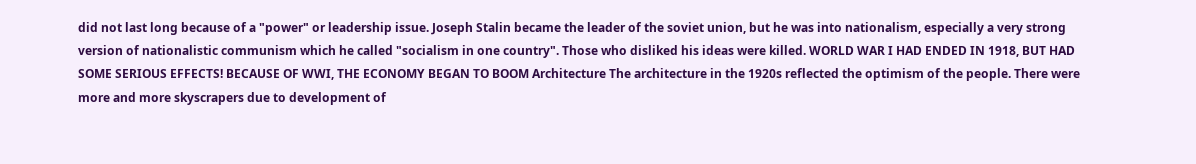did not last long because of a "power" or leadership issue. Joseph Stalin became the leader of the soviet union, but he was into nationalism, especially a very strong version of nationalistic communism which he called "socialism in one country". Those who disliked his ideas were killed. WORLD WAR I HAD ENDED IN 1918, BUT HAD SOME SERIOUS EFFECTS! BECAUSE OF WWI, THE ECONOMY BEGAN TO BOOM Architecture The architecture in the 1920s reflected the optimism of the people. There were more and more skyscrapers due to development of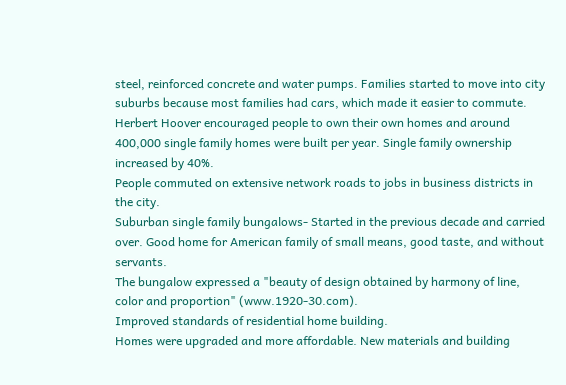steel, reinforced concrete and water pumps. Families started to move into city suburbs because most families had cars, which made it easier to commute. Herbert Hoover encouraged people to own their own homes and around 400,000 single family homes were built per year. Single family ownership increased by 40%.
People commuted on extensive network roads to jobs in business districts in the city.
Suburban single family bungalows- Started in the previous decade and carried over. Good home for American family of small means, good taste, and without servants.
The bungalow expressed a "beauty of design obtained by harmony of line, color and proportion" (www.1920-30.com).
Improved standards of residential home building.
Homes were upgraded and more affordable. New materials and building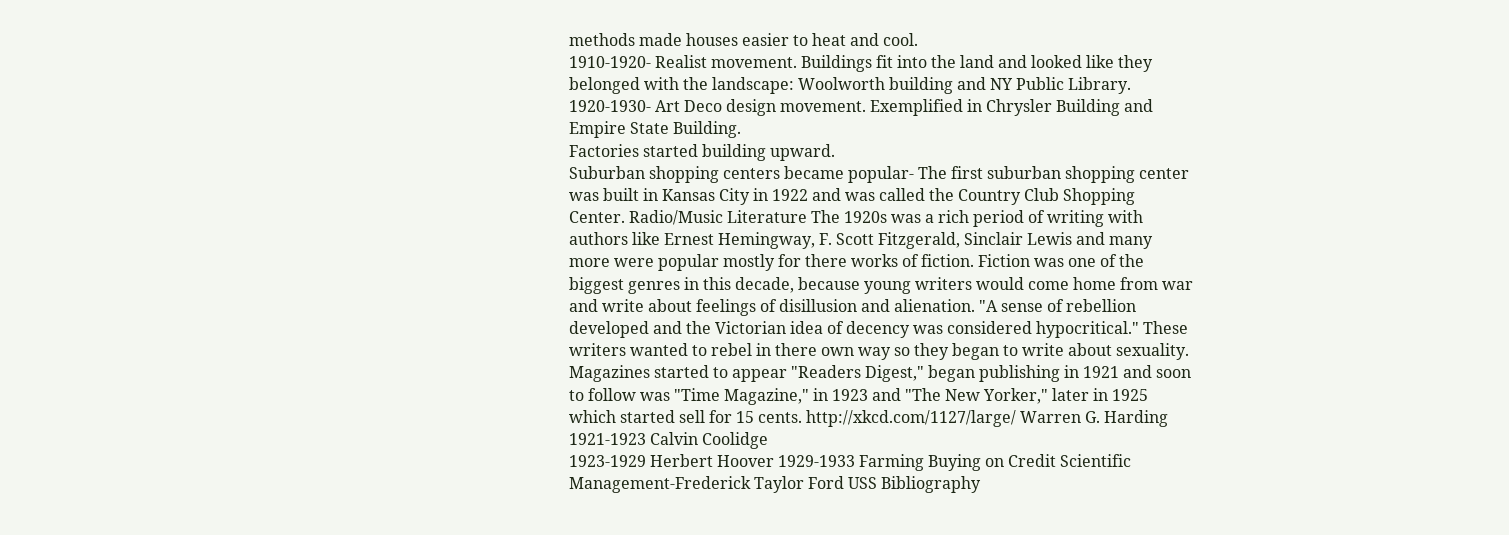methods made houses easier to heat and cool.
1910-1920- Realist movement. Buildings fit into the land and looked like they belonged with the landscape: Woolworth building and NY Public Library.
1920-1930- Art Deco design movement. Exemplified in Chrysler Building and Empire State Building.
Factories started building upward.
Suburban shopping centers became popular- The first suburban shopping center was built in Kansas City in 1922 and was called the Country Club Shopping Center. Radio/Music Literature The 1920s was a rich period of writing with authors like Ernest Hemingway, F. Scott Fitzgerald, Sinclair Lewis and many more were popular mostly for there works of fiction. Fiction was one of the biggest genres in this decade, because young writers would come home from war and write about feelings of disillusion and alienation. "A sense of rebellion developed and the Victorian idea of decency was considered hypocritical." These writers wanted to rebel in there own way so they began to write about sexuality. Magazines started to appear "Readers Digest," began publishing in 1921 and soon to follow was "Time Magazine," in 1923 and "The New Yorker," later in 1925 which started sell for 15 cents. http://xkcd.com/1127/large/ Warren G. Harding 1921-1923 Calvin Coolidge
1923-1929 Herbert Hoover 1929-1933 Farming Buying on Credit Scientific Management-Frederick Taylor Ford USS Bibliography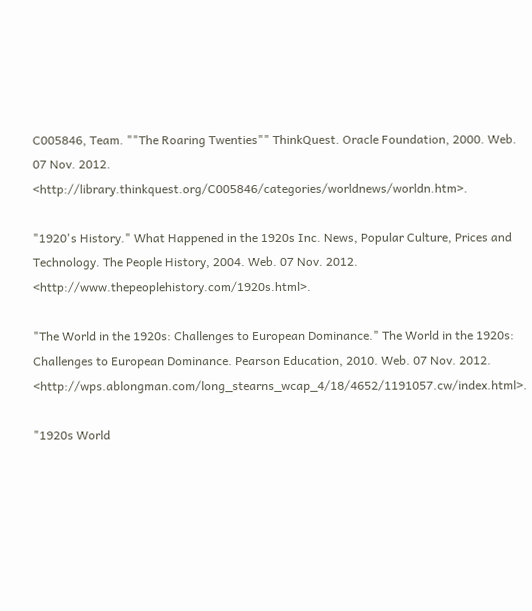C005846, Team. ""The Roaring Twenties"" ThinkQuest. Oracle Foundation, 2000. Web. 07 Nov. 2012. <http://library.thinkquest.org/C005846/categories/worldnews/worldn.htm>.

"1920's History." What Happened in the 1920s Inc. News, Popular Culture, Prices and Technology. The People History, 2004. Web. 07 Nov. 2012. <http://www.thepeoplehistory.com/1920s.html>.

"The World in the 1920s: Challenges to European Dominance." The World in the 1920s: Challenges to European Dominance. Pearson Education, 2010. Web. 07 Nov. 2012. <http://wps.ablongman.com/long_stearns_wcap_4/18/4652/1191057.cw/index.html>.

"1920s World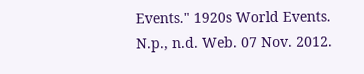Events." 1920s World Events. N.p., n.d. Web. 07 Nov. 2012.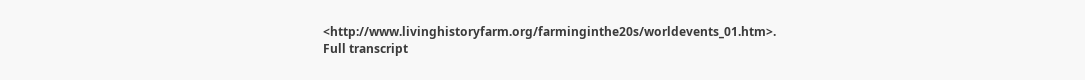<http://www.livinghistoryfarm.org/farminginthe20s/worldevents_01.htm>.
Full transcript